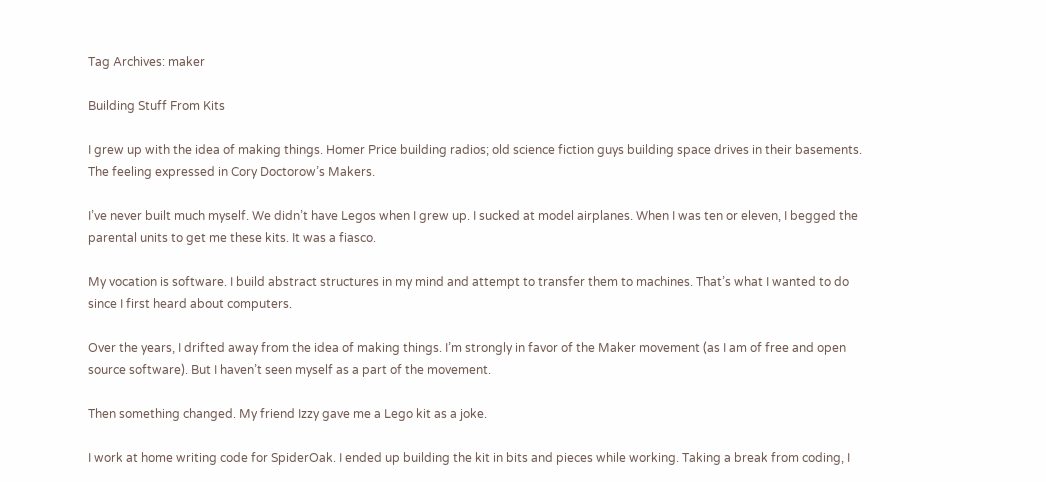Tag Archives: maker

Building Stuff From Kits

I grew up with the idea of making things. Homer Price building radios; old science fiction guys building space drives in their basements. The feeling expressed in Cory Doctorow’s Makers.

I’ve never built much myself. We didn’t have Legos when I grew up. I sucked at model airplanes. When I was ten or eleven, I begged the parental units to get me these kits. It was a fiasco.

My vocation is software. I build abstract structures in my mind and attempt to transfer them to machines. That’s what I wanted to do since I first heard about computers.

Over the years, I drifted away from the idea of making things. I’m strongly in favor of the Maker movement (as I am of free and open source software). But I haven’t seen myself as a part of the movement.

Then something changed. My friend Izzy gave me a Lego kit as a joke.

I work at home writing code for SpiderOak. I ended up building the kit in bits and pieces while working. Taking a break from coding, I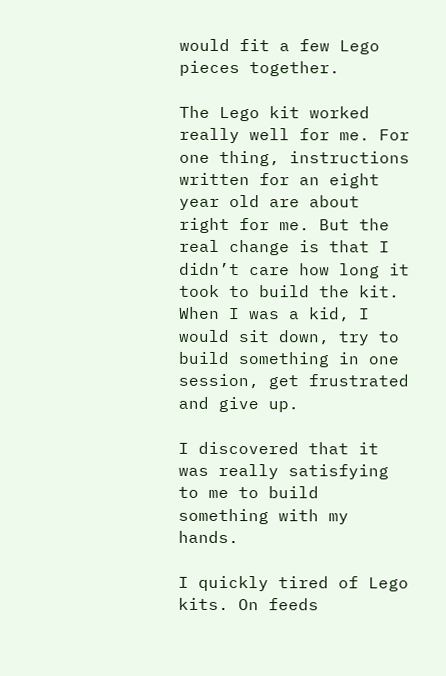would fit a few Lego pieces together.

The Lego kit worked really well for me. For one thing, instructions written for an eight year old are about right for me. But the real change is that I didn’t care how long it took to build the kit. When I was a kid, I would sit down, try to build something in one session, get frustrated and give up.

I discovered that it was really satisfying to me to build something with my hands.

I quickly tired of Lego kits. On feeds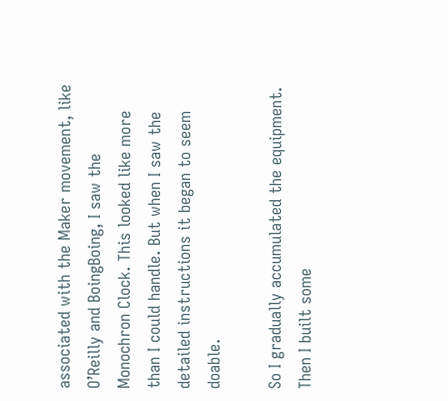associated with the Maker movement, like O’Reilly and BoingBoing, I saw the Monochron Clock. This looked like more than I could handle. But when I saw the detailed instructions it began to seem doable.

So I gradually accumulated the equipment. Then I built some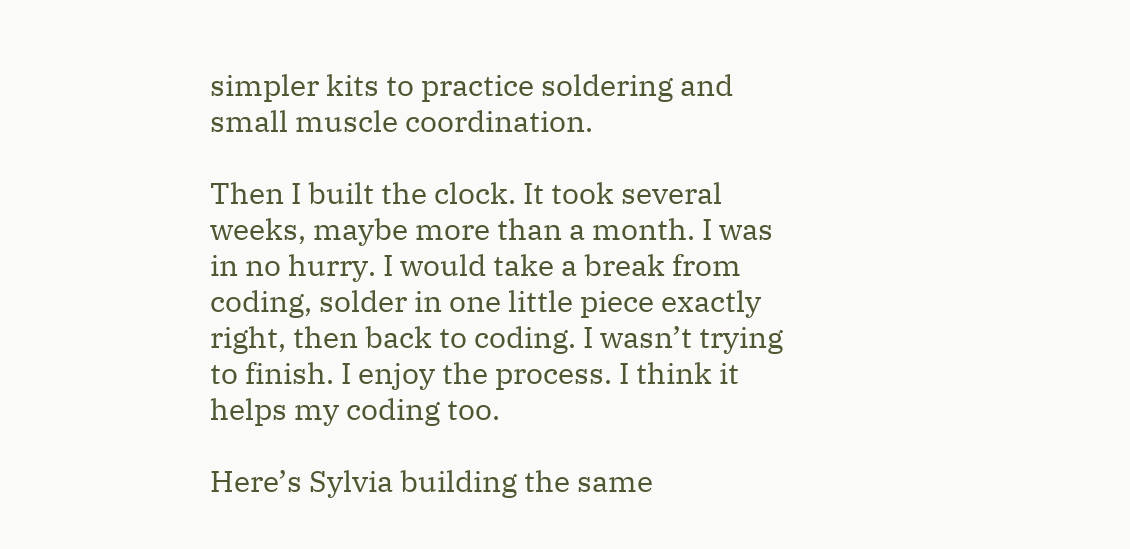simpler kits to practice soldering and small muscle coordination.

Then I built the clock. It took several weeks, maybe more than a month. I was in no hurry. I would take a break from coding, solder in one little piece exactly right, then back to coding. I wasn’t trying to finish. I enjoy the process. I think it helps my coding too.

Here’s Sylvia building the same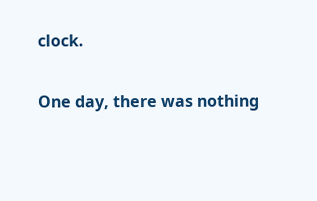clock.

One day, there was nothing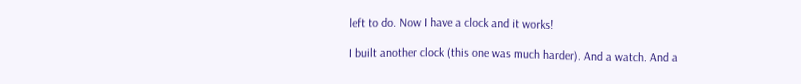left to do. Now I have a clock and it works!

I built another clock (this one was much harder). And a watch. And a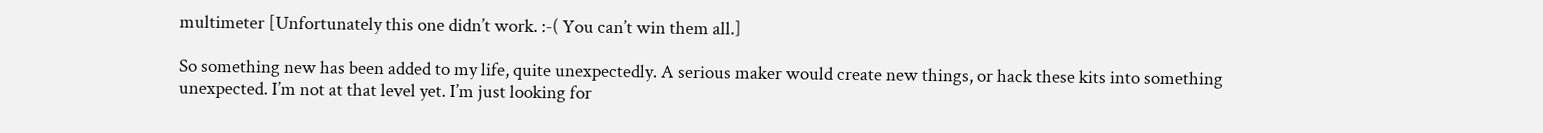multimeter [Unfortunately this one didn’t work. :-( You can’t win them all.]

So something new has been added to my life, quite unexpectedly. A serious maker would create new things, or hack these kits into something unexpected. I’m not at that level yet. I’m just looking for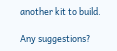another kit to build.

Any suggestions?